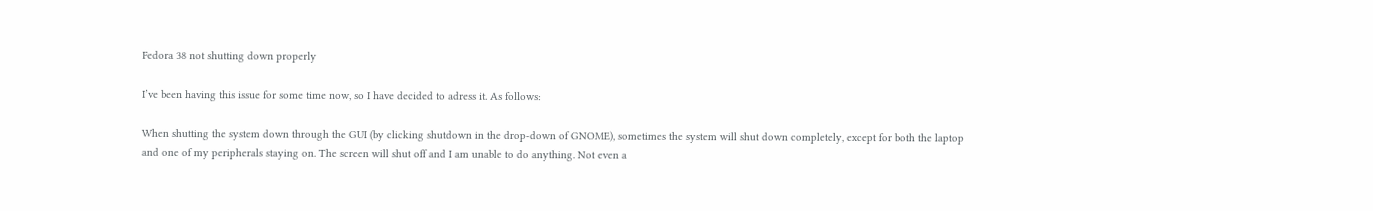Fedora 38 not shutting down properly

I’ve been having this issue for some time now, so I have decided to adress it. As follows:

When shutting the system down through the GUI (by clicking shutdown in the drop-down of GNOME), sometimes the system will shut down completely, except for both the laptop and one of my peripherals staying on. The screen will shut off and I am unable to do anything. Not even a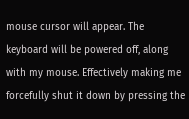mouse cursor will appear. The keyboard will be powered off, along with my mouse. Effectively making me forcefully shut it down by pressing the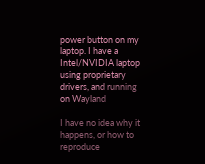power button on my laptop. I have a Intel/NVIDIA laptop using proprietary drivers, and running on Wayland

I have no idea why it happens, or how to reproduce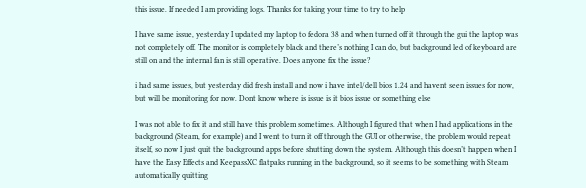this issue. If needed I am providing logs. Thanks for taking your time to try to help

I have same issue, yesterday I updated my laptop to fedora 38 and when turned off it through the gui the laptop was not completely off. The monitor is completely black and there’s nothing I can do, but background led of keyboard are still on and the internal fan is still operative. Does anyone fix the issue?

i had same issues, but yesterday did fresh install and now i have intel/dell bios 1.24 and havent seen issues for now, but will be monitoring for now. Dont know where is issue is it bios issue or something else

I was not able to fix it and still have this problem sometimes. Although I figured that when I had applications in the background (Steam, for example) and I went to turn it off through the GUI or otherwise, the problem would repeat itself, so now I just quit the background apps before shutting down the system. Although this doesn’t happen when I have the Easy Effects and KeepassXC flatpaks running in the background, so it seems to be something with Steam automatically quitting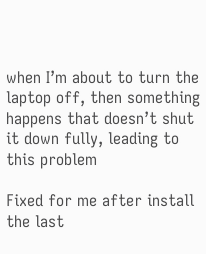when I’m about to turn the laptop off, then something happens that doesn’t shut it down fully, leading to this problem

Fixed for me after install the last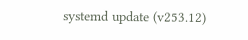systemd update (v253.12)